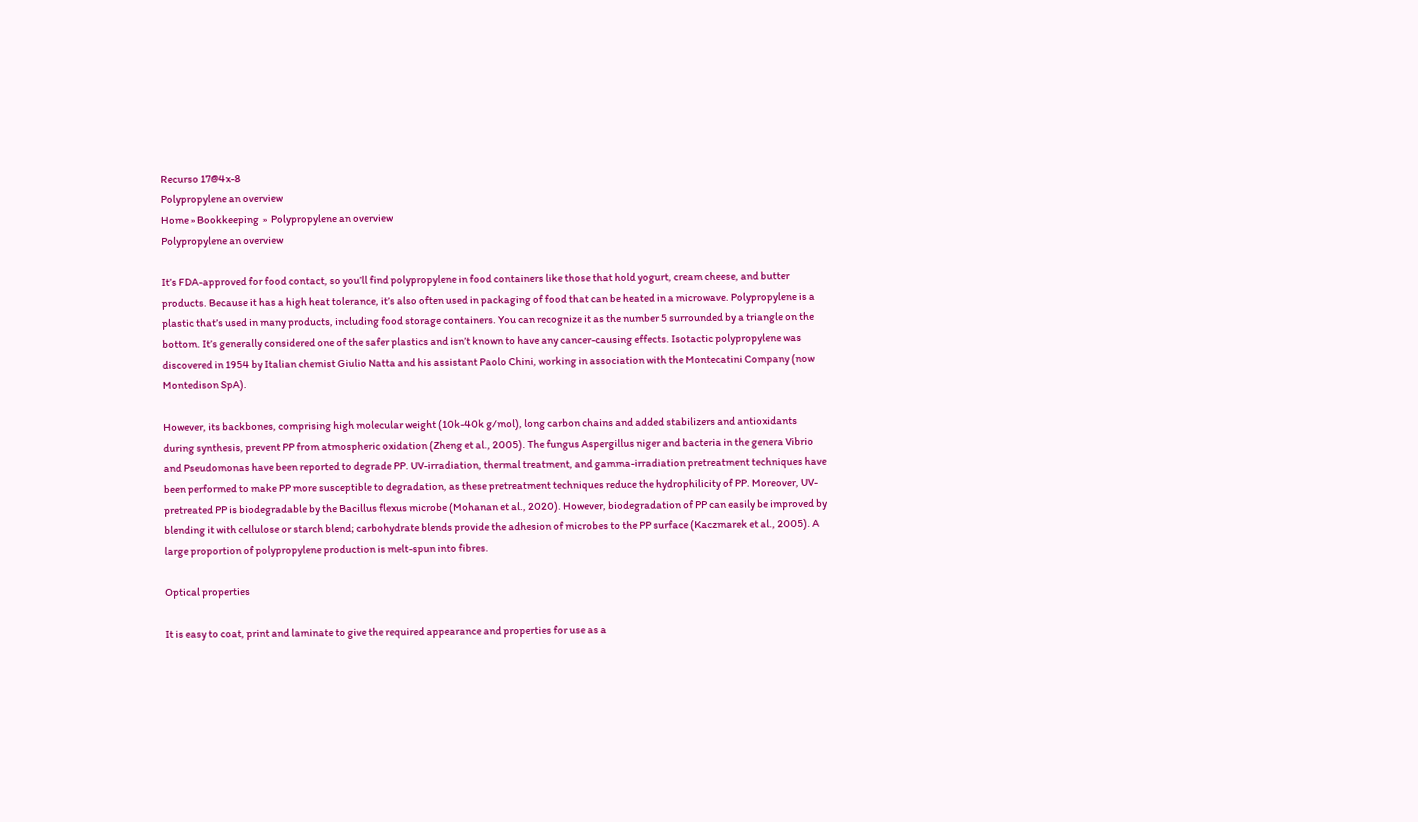Recurso 17@4x-8
Polypropylene an overview
Home » Bookkeeping  »  Polypropylene an overview
Polypropylene an overview

It’s FDA-approved for food contact, so you’ll find polypropylene in food containers like those that hold yogurt, cream cheese, and butter products. Because it has a high heat tolerance, it’s also often used in packaging of food that can be heated in a microwave. Polypropylene is a plastic that’s used in many products, including food storage containers. You can recognize it as the number 5 surrounded by a triangle on the bottom. It’s generally considered one of the safer plastics and isn’t known to have any cancer-causing effects. Isotactic polypropylene was discovered in 1954 by Italian chemist Giulio Natta and his assistant Paolo Chini, working in association with the Montecatini Company (now Montedison SpA).

However, its backbones, comprising high molecular weight (10k-40k g/mol), long carbon chains and added stabilizers and antioxidants during synthesis, prevent PP from atmospheric oxidation (Zheng et al., 2005). The fungus Aspergillus niger and bacteria in the genera Vibrio and Pseudomonas have been reported to degrade PP. UV-irradiation, thermal treatment, and gamma-irradiation pretreatment techniques have been performed to make PP more susceptible to degradation, as these pretreatment techniques reduce the hydrophilicity of PP. Moreover, UV-pretreated PP is biodegradable by the Bacillus flexus microbe (Mohanan et al., 2020). However, biodegradation of PP can easily be improved by blending it with cellulose or starch blend; carbohydrate blends provide the adhesion of microbes to the PP surface (Kaczmarek et al., 2005). A large proportion of polypropylene production is melt-spun into fibres.

Optical properties

It is easy to coat, print and laminate to give the required appearance and properties for use as a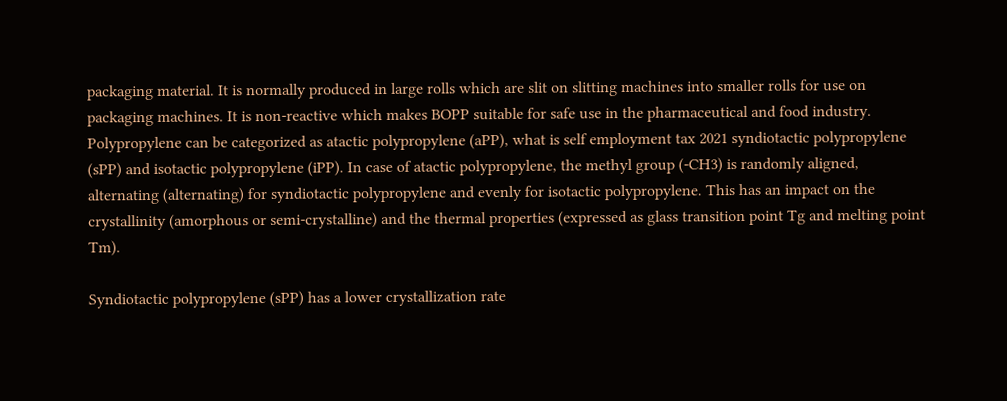packaging material. It is normally produced in large rolls which are slit on slitting machines into smaller rolls for use on packaging machines. It is non-reactive which makes BOPP suitable for safe use in the pharmaceutical and food industry. Polypropylene can be categorized as atactic polypropylene (aPP), what is self employment tax 2021 syndiotactic polypropylene (sPP) and isotactic polypropylene (iPP). In case of atactic polypropylene, the methyl group (-CH3) is randomly aligned, alternating (alternating) for syndiotactic polypropylene and evenly for isotactic polypropylene. This has an impact on the crystallinity (amorphous or semi-crystalline) and the thermal properties (expressed as glass transition point Tg and melting point Tm).

Syndiotactic polypropylene (sPP) has a lower crystallization rate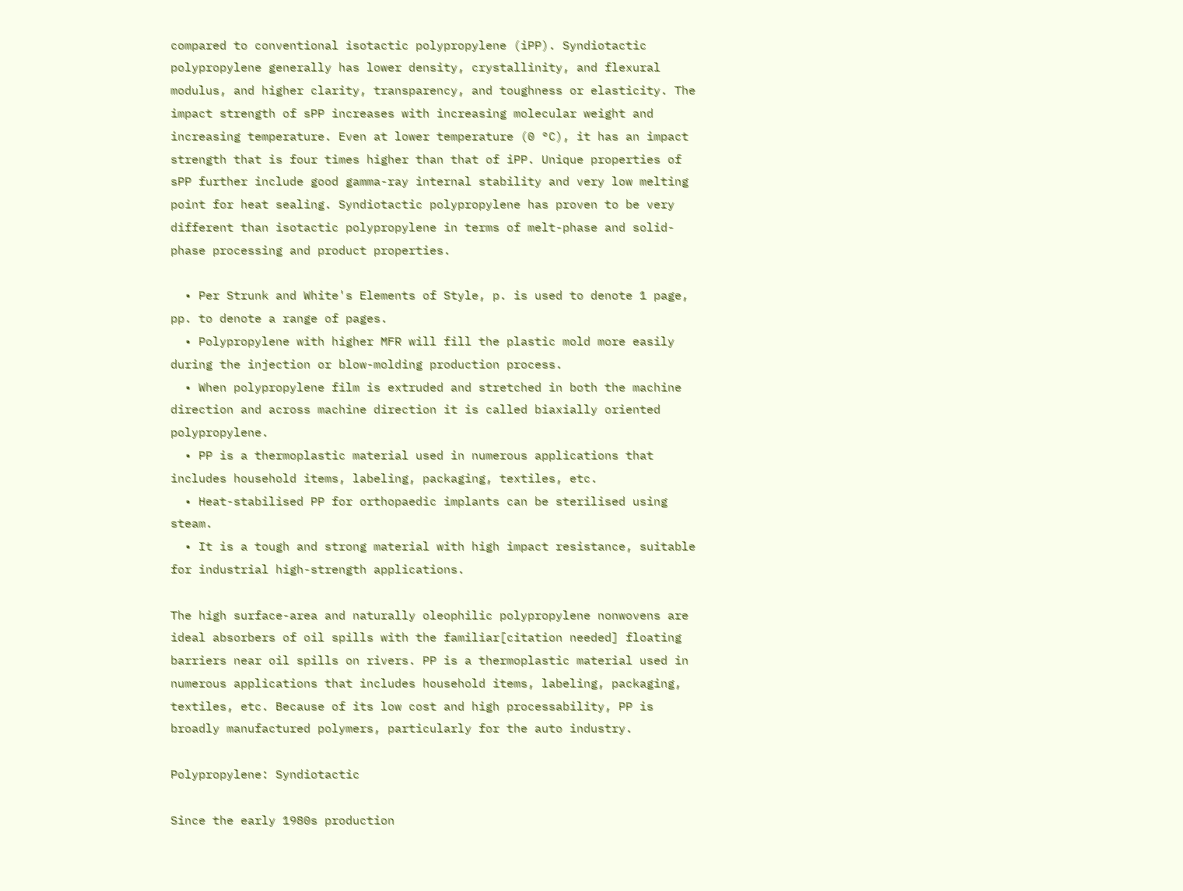compared to conventional isotactic polypropylene (iPP). Syndiotactic polypropylene generally has lower density, crystallinity, and flexural modulus, and higher clarity, transparency, and toughness or elasticity. The impact strength of sPP increases with increasing molecular weight and increasing temperature. Even at lower temperature (0 °C), it has an impact strength that is four times higher than that of iPP. Unique properties of sPP further include good gamma-ray internal stability and very low melting point for heat sealing. Syndiotactic polypropylene has proven to be very different than isotactic polypropylene in terms of melt-phase and solid-phase processing and product properties.

  • Per Strunk and White's Elements of Style, p. is used to denote 1 page, pp. to denote a range of pages.
  • Polypropylene with higher MFR will fill the plastic mold more easily during the injection or blow-molding production process.
  • When polypropylene film is extruded and stretched in both the machine direction and across machine direction it is called biaxially oriented polypropylene.
  • PP is a thermoplastic material used in numerous applications that includes household items, labeling, packaging, textiles, etc.
  • Heat-stabilised PP for orthopaedic implants can be sterilised using steam.
  • It is a tough and strong material with high impact resistance, suitable for industrial high-strength applications.

The high surface-area and naturally oleophilic polypropylene nonwovens are ideal absorbers of oil spills with the familiar[citation needed] floating barriers near oil spills on rivers. PP is a thermoplastic material used in numerous applications that includes household items, labeling, packaging, textiles, etc. Because of its low cost and high processability, PP is broadly manufactured polymers, particularly for the auto industry.

Polypropylene: Syndiotactic

Since the early 1980s production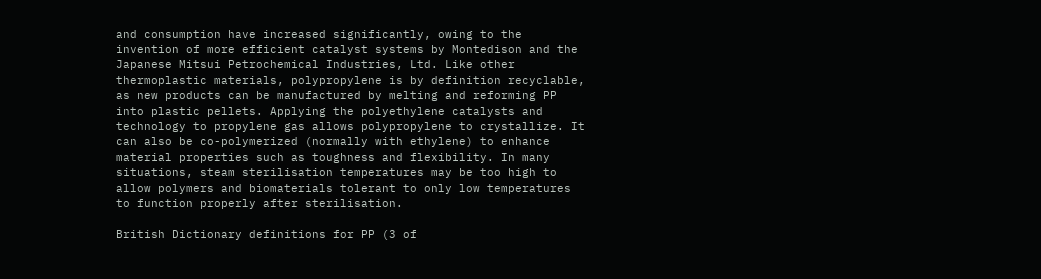and consumption have increased significantly, owing to the invention of more efficient catalyst systems by Montedison and the Japanese Mitsui Petrochemical Industries, Ltd. Like other thermoplastic materials, polypropylene is by definition recyclable, as new products can be manufactured by melting and reforming PP into plastic pellets. Applying the polyethylene catalysts and technology to propylene gas allows polypropylene to crystallize. It can also be co-polymerized (normally with ethylene) to enhance material properties such as toughness and flexibility. In many situations, steam sterilisation temperatures may be too high to allow polymers and biomaterials tolerant to only low temperatures to function properly after sterilisation.

British Dictionary definitions for PP (3 of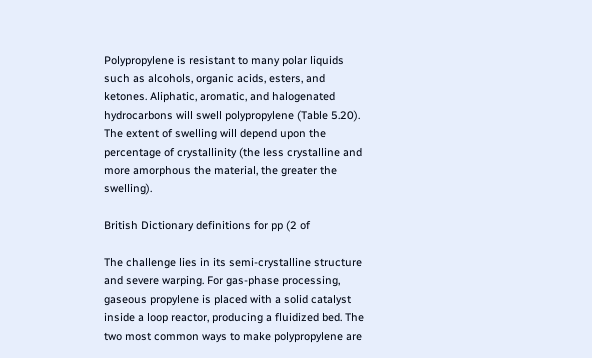Polypropylene is resistant to many polar liquids such as alcohols, organic acids, esters, and ketones. Aliphatic, aromatic, and halogenated hydrocarbons will swell polypropylene (Table 5.20). The extent of swelling will depend upon the percentage of crystallinity (the less crystalline and more amorphous the material, the greater the swelling).

British Dictionary definitions for pp (2 of

The challenge lies in its semi-crystalline structure and severe warping. For gas-phase processing, gaseous propylene is placed with a solid catalyst inside a loop reactor, producing a fluidized bed. The two most common ways to make polypropylene are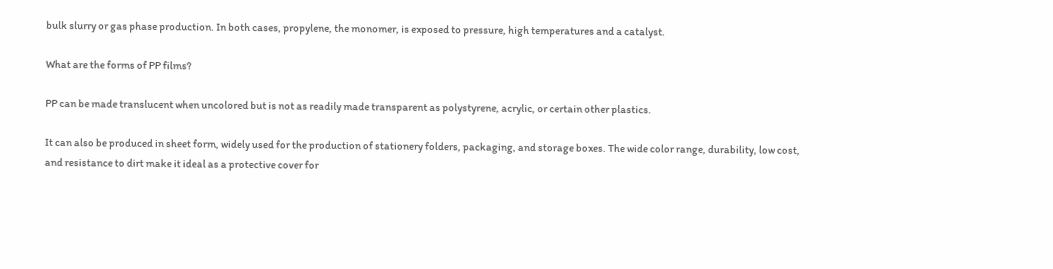bulk slurry or gas phase production. In both cases, propylene, the monomer, is exposed to pressure, high temperatures and a catalyst.

What are the forms of PP films?

PP can be made translucent when uncolored but is not as readily made transparent as polystyrene, acrylic, or certain other plastics.

It can also be produced in sheet form, widely used for the production of stationery folders, packaging, and storage boxes. The wide color range, durability, low cost, and resistance to dirt make it ideal as a protective cover for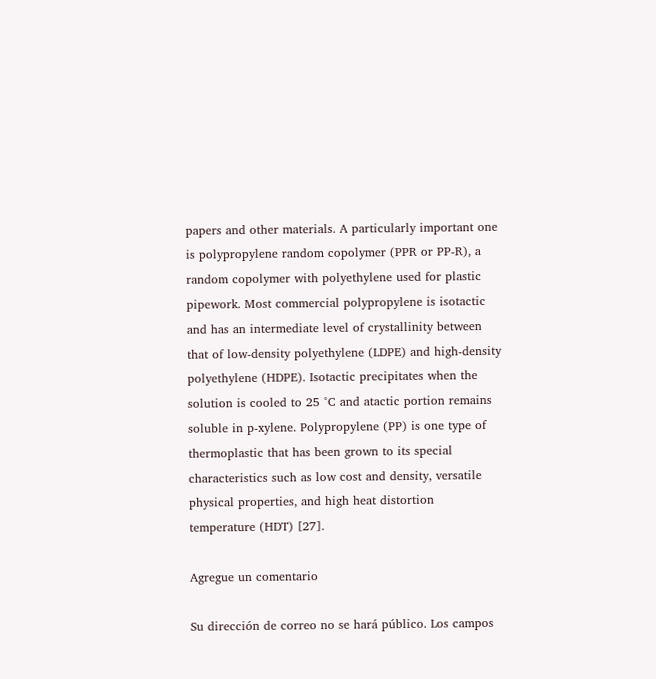papers and other materials. A particularly important one is polypropylene random copolymer (PPR or PP-R), a random copolymer with polyethylene used for plastic pipework. Most commercial polypropylene is isotactic and has an intermediate level of crystallinity between that of low-density polyethylene (LDPE) and high-density polyethylene (HDPE). Isotactic precipitates when the solution is cooled to 25 °C and atactic portion remains soluble in p-xylene. Polypropylene (PP) is one type of thermoplastic that has been grown to its special characteristics such as low cost and density, versatile physical properties, and high heat distortion temperature (HDT) [27].

Agregue un comentario

Su dirección de correo no se hará público. Los campos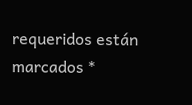requeridos están marcados *